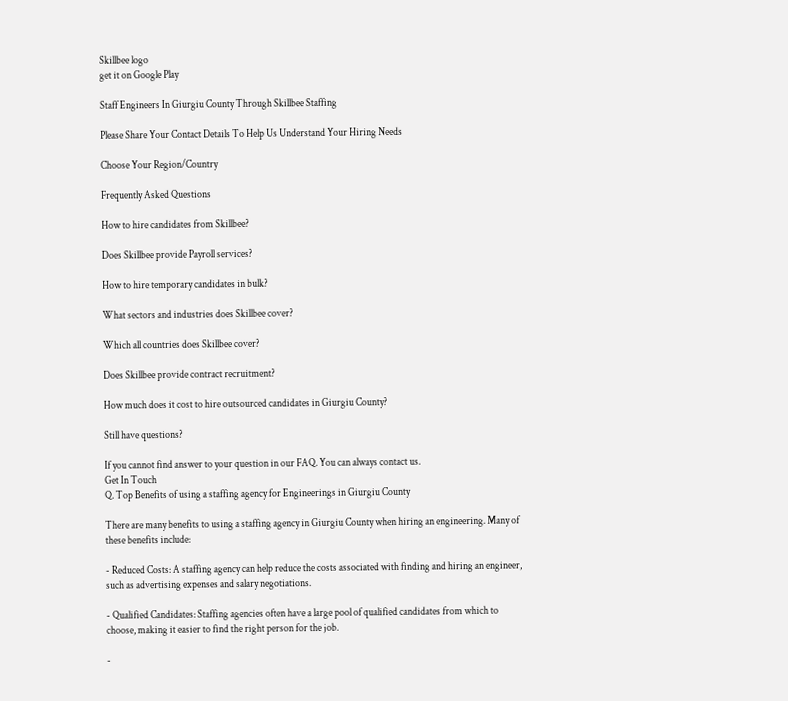Skillbee logo
get it on Google Play

Staff Engineers In Giurgiu County Through Skillbee Staffing

Please Share Your Contact Details To Help Us Understand Your Hiring Needs

Choose Your Region/Country

Frequently Asked Questions

How to hire candidates from Skillbee?

Does Skillbee provide Payroll services?

How to hire temporary candidates in bulk?

What sectors and industries does Skillbee cover?

Which all countries does Skillbee cover?

Does Skillbee provide contract recruitment?

How much does it cost to hire outsourced candidates in Giurgiu County?

Still have questions?

If you cannot find answer to your question in our FAQ. You can always contact us.
Get In Touch
Q. Top Benefits of using a staffing agency for Engineerings in Giurgiu County

There are many benefits to using a staffing agency in Giurgiu County when hiring an engineering. Many of these benefits include:

- Reduced Costs: A staffing agency can help reduce the costs associated with finding and hiring an engineer, such as advertising expenses and salary negotiations.

- Qualified Candidates: Staffing agencies often have a large pool of qualified candidates from which to choose, making it easier to find the right person for the job.

-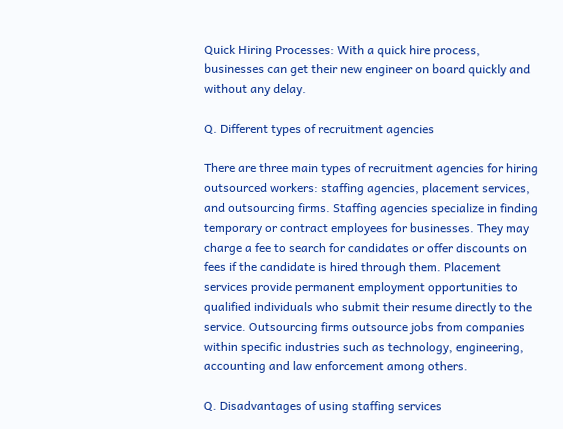Quick Hiring Processes: With a quick hire process, businesses can get their new engineer on board quickly and without any delay.

Q. Different types of recruitment agencies

There are three main types of recruitment agencies for hiring outsourced workers: staffing agencies, placement services, and outsourcing firms. Staffing agencies specialize in finding temporary or contract employees for businesses. They may charge a fee to search for candidates or offer discounts on fees if the candidate is hired through them. Placement services provide permanent employment opportunities to qualified individuals who submit their resume directly to the service. Outsourcing firms outsource jobs from companies within specific industries such as technology, engineering, accounting and law enforcement among others.

Q. Disadvantages of using staffing services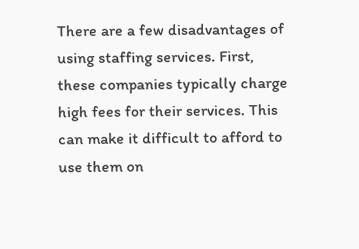There are a few disadvantages of using staffing services. First, these companies typically charge high fees for their services. This can make it difficult to afford to use them on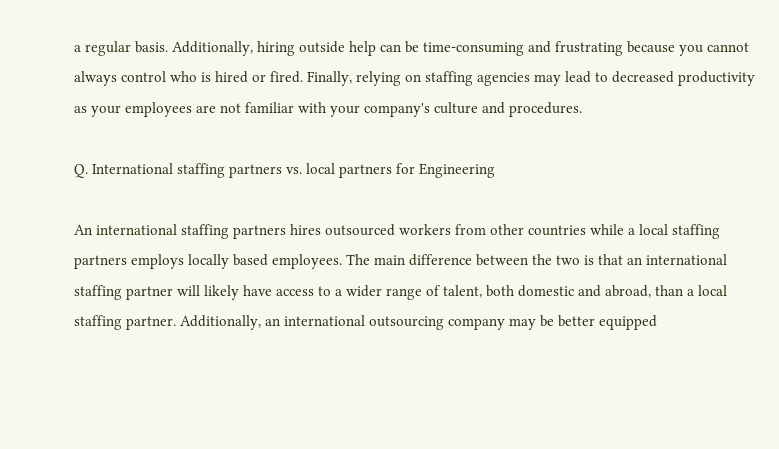a regular basis. Additionally, hiring outside help can be time-consuming and frustrating because you cannot always control who is hired or fired. Finally, relying on staffing agencies may lead to decreased productivity as your employees are not familiar with your company's culture and procedures.

Q. International staffing partners vs. local partners for Engineering

An international staffing partners hires outsourced workers from other countries while a local staffing partners employs locally based employees. The main difference between the two is that an international staffing partner will likely have access to a wider range of talent, both domestic and abroad, than a local staffing partner. Additionally, an international outsourcing company may be better equipped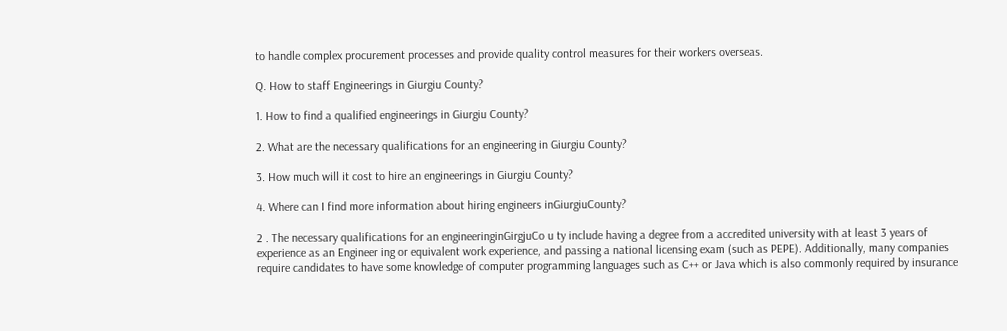to handle complex procurement processes and provide quality control measures for their workers overseas.

Q. How to staff Engineerings in Giurgiu County?

1. How to find a qualified engineerings in Giurgiu County?

2. What are the necessary qualifications for an engineering in Giurgiu County?

3. How much will it cost to hire an engineerings in Giurgiu County?

4. Where can I find more information about hiring engineers inGiurgiuCounty?

2 . The necessary qualifications for an engineeringinGirgjuCo u ty include having a degree from a accredited university with at least 3 years of experience as an Engineer ing or equivalent work experience, and passing a national licensing exam (such as PEPE). Additionally, many companies require candidates to have some knowledge of computer programming languages such as C++ or Java which is also commonly required by insurance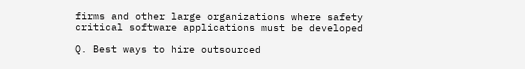firms and other large organizations where safety critical software applications must be developed

Q. Best ways to hire outsourced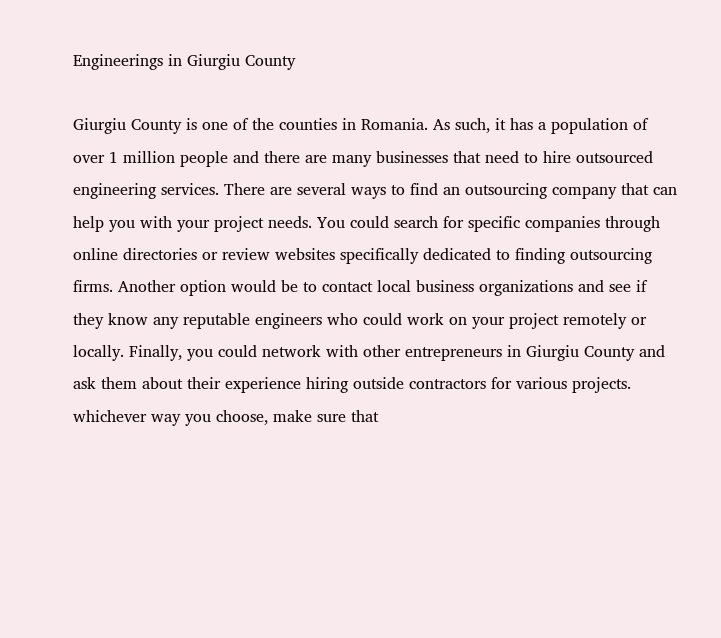Engineerings in Giurgiu County

Giurgiu County is one of the counties in Romania. As such, it has a population of over 1 million people and there are many businesses that need to hire outsourced engineering services. There are several ways to find an outsourcing company that can help you with your project needs. You could search for specific companies through online directories or review websites specifically dedicated to finding outsourcing firms. Another option would be to contact local business organizations and see if they know any reputable engineers who could work on your project remotely or locally. Finally, you could network with other entrepreneurs in Giurgiu County and ask them about their experience hiring outside contractors for various projects. whichever way you choose, make sure that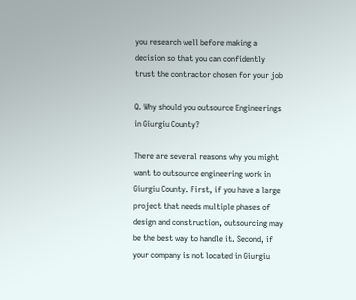you research well before making a decision so that you can confidently trust the contractor chosen for your job

Q. Why should you outsource Engineerings in Giurgiu County?

There are several reasons why you might want to outsource engineering work in Giurgiu County. First, if you have a large project that needs multiple phases of design and construction, outsourcing may be the best way to handle it. Second, if your company is not located in Giurgiu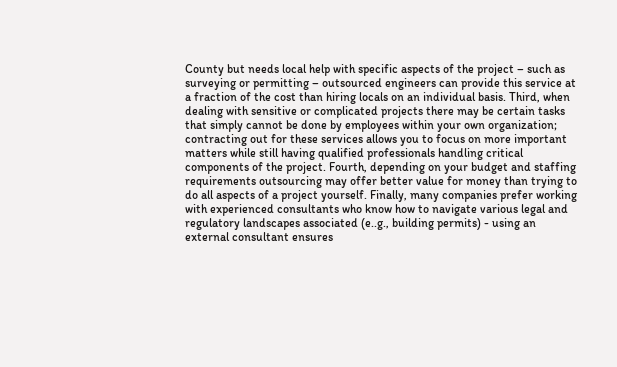County but needs local help with specific aspects of the project – such as surveying or permitting – outsourced engineers can provide this service at a fraction of the cost than hiring locals on an individual basis. Third, when dealing with sensitive or complicated projects there may be certain tasks that simply cannot be done by employees within your own organization; contracting out for these services allows you to focus on more important matters while still having qualified professionals handling critical components of the project. Fourth, depending on your budget and staffing requirements outsourcing may offer better value for money than trying to do all aspects of a project yourself. Finally, many companies prefer working with experienced consultants who know how to navigate various legal and regulatory landscapes associated (e..g., building permits) - using an external consultant ensures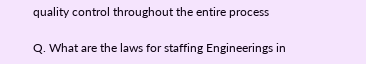quality control throughout the entire process

Q. What are the laws for staffing Engineerings in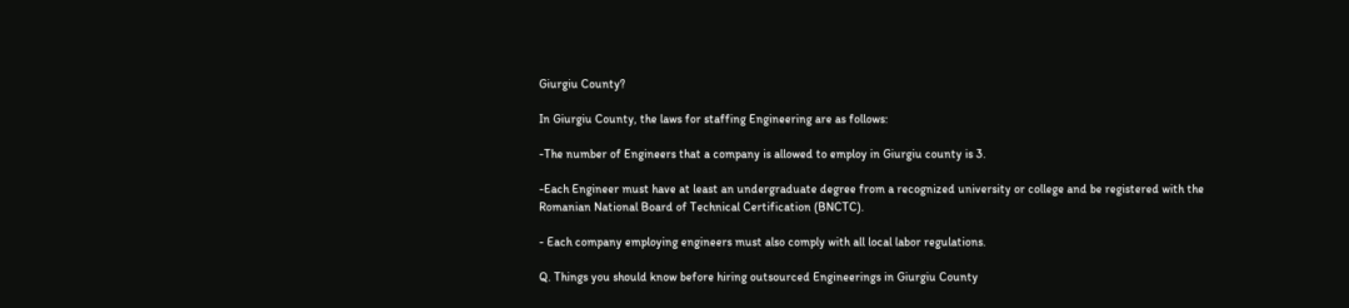Giurgiu County?

In Giurgiu County, the laws for staffing Engineering are as follows:

-The number of Engineers that a company is allowed to employ in Giurgiu county is 3.

-Each Engineer must have at least an undergraduate degree from a recognized university or college and be registered with the Romanian National Board of Technical Certification (BNCTC).

- Each company employing engineers must also comply with all local labor regulations.

Q. Things you should know before hiring outsourced Engineerings in Giurgiu County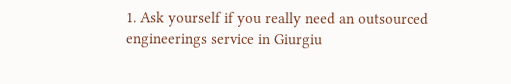1. Ask yourself if you really need an outsourced engineerings service in Giurgiu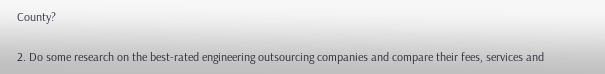County?

2. Do some research on the best-rated engineering outsourcing companies and compare their fees, services and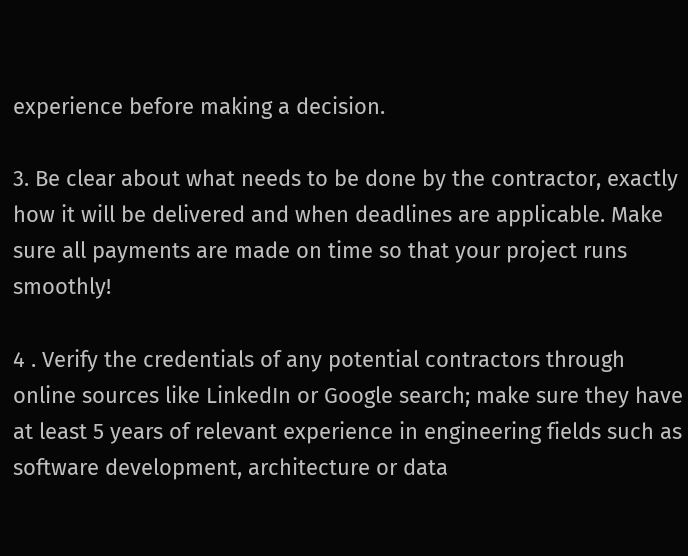experience before making a decision.

3. Be clear about what needs to be done by the contractor, exactly how it will be delivered and when deadlines are applicable. Make sure all payments are made on time so that your project runs smoothly!

4 . Verify the credentials of any potential contractors through online sources like LinkedIn or Google search; make sure they have at least 5 years of relevant experience in engineering fields such as software development, architecture or data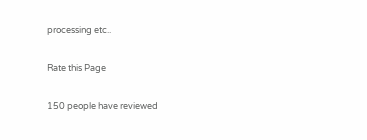processing etc..

Rate this Page

150 people have reviewed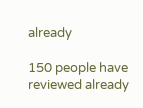already

150 people have reviewed already